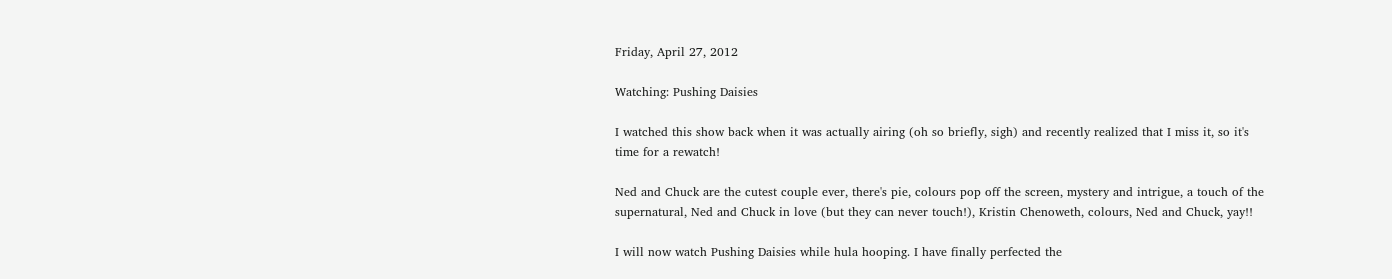Friday, April 27, 2012

Watching: Pushing Daisies

I watched this show back when it was actually airing (oh so briefly, sigh) and recently realized that I miss it, so it's time for a rewatch!

Ned and Chuck are the cutest couple ever, there's pie, colours pop off the screen, mystery and intrigue, a touch of the supernatural, Ned and Chuck in love (but they can never touch!), Kristin Chenoweth, colours, Ned and Chuck, yay!!

I will now watch Pushing Daisies while hula hooping. I have finally perfected the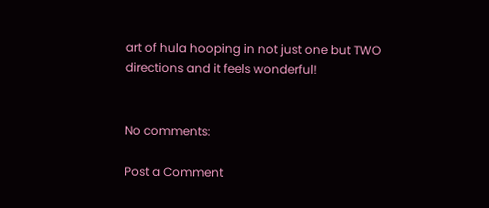art of hula hooping in not just one but TWO directions and it feels wonderful!


No comments:

Post a Comment